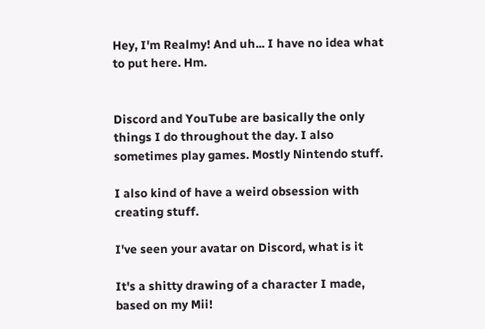Hey, I'm Realmy! And uh... I have no idea what to put here. Hm.


Discord and YouTube are basically the only things I do throughout the day. I also sometimes play games. Mostly Nintendo stuff.

I also kind of have a weird obsession with creating stuff.

I've seen your avatar on Discord, what is it

It's a shitty drawing of a character I made, based on my Mii!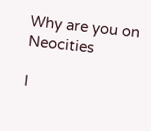Why are you on Neocities

I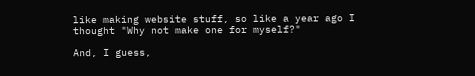like making website stuff, so like a year ago I thought "Why not make one for myself?"

And, I guess,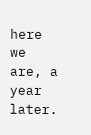here we are, a year later.